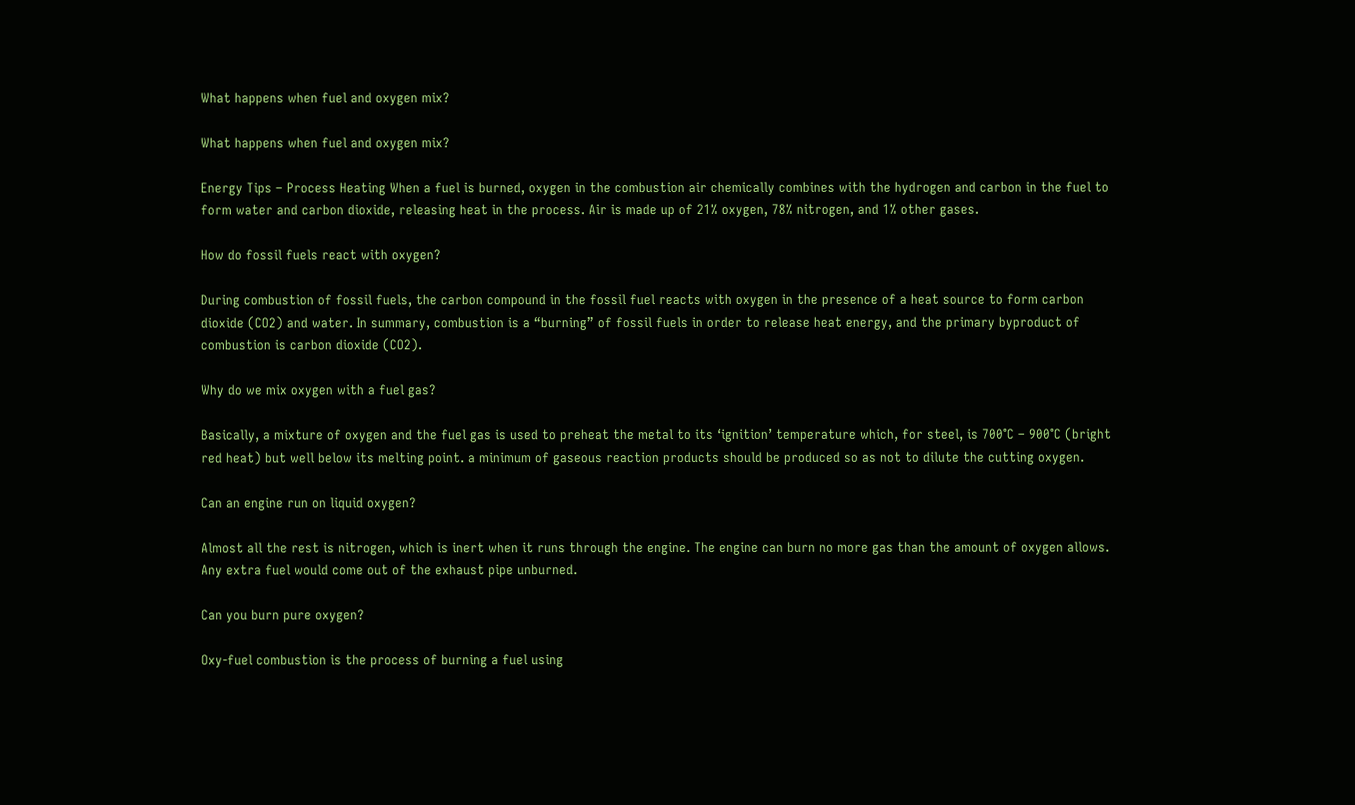What happens when fuel and oxygen mix?

What happens when fuel and oxygen mix?

Energy Tips – Process Heating When a fuel is burned, oxygen in the combustion air chemically combines with the hydrogen and carbon in the fuel to form water and carbon dioxide, releasing heat in the process. Air is made up of 21% oxygen, 78% nitrogen, and 1% other gases.

How do fossil fuels react with oxygen?

During combustion of fossil fuels, the carbon compound in the fossil fuel reacts with oxygen in the presence of a heat source to form carbon dioxide (CO2) and water. In summary, combustion is a “burning” of fossil fuels in order to release heat energy, and the primary byproduct of combustion is carbon dioxide (CO2).

Why do we mix oxygen with a fuel gas?

Basically, a mixture of oxygen and the fuel gas is used to preheat the metal to its ‘ignition’ temperature which, for steel, is 700°C – 900°C (bright red heat) but well below its melting point. a minimum of gaseous reaction products should be produced so as not to dilute the cutting oxygen.

Can an engine run on liquid oxygen?

Almost all the rest is nitrogen, which is inert when it runs through the engine. The engine can burn no more gas than the amount of oxygen allows. Any extra fuel would come out of the exhaust pipe unburned.

Can you burn pure oxygen?

Oxy-fuel combustion is the process of burning a fuel using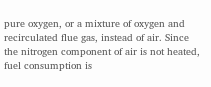pure oxygen, or a mixture of oxygen and recirculated flue gas, instead of air. Since the nitrogen component of air is not heated, fuel consumption is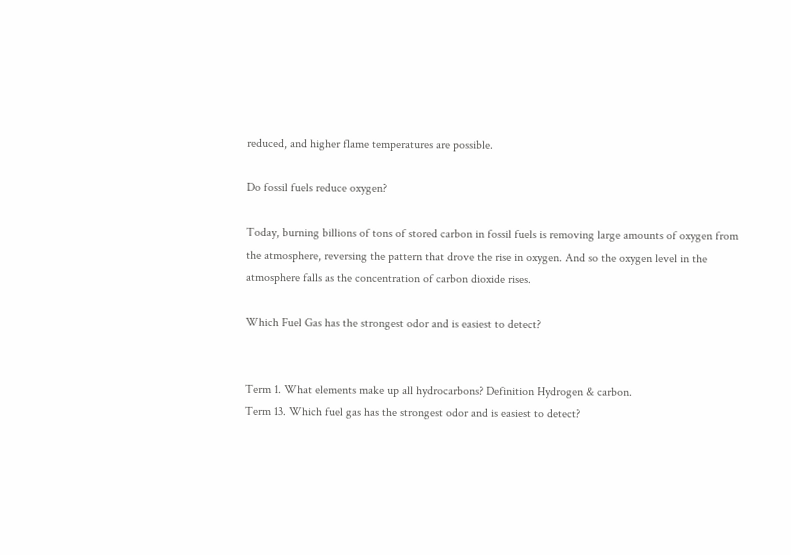reduced, and higher flame temperatures are possible.

Do fossil fuels reduce oxygen?

Today, burning billions of tons of stored carbon in fossil fuels is removing large amounts of oxygen from the atmosphere, reversing the pattern that drove the rise in oxygen. And so the oxygen level in the atmosphere falls as the concentration of carbon dioxide rises.

Which Fuel Gas has the strongest odor and is easiest to detect?


Term 1. What elements make up all hydrocarbons? Definition Hydrogen & carbon.
Term 13. Which fuel gas has the strongest odor and is easiest to detect?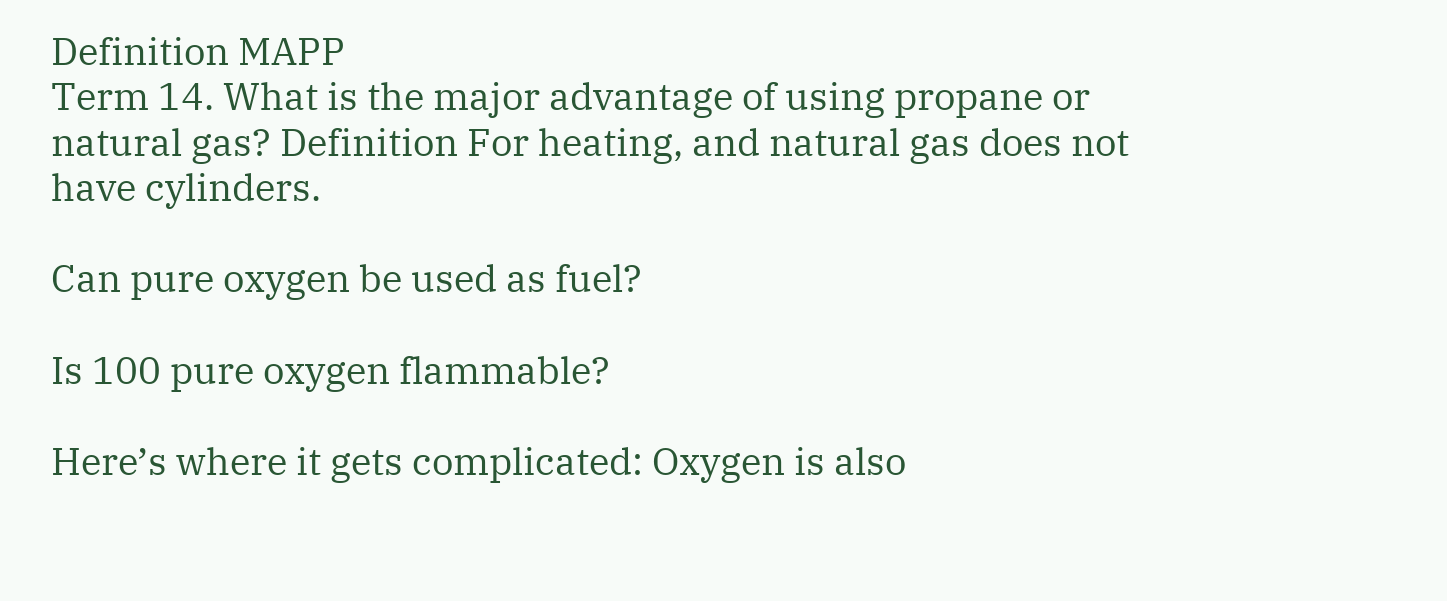Definition MAPP
Term 14. What is the major advantage of using propane or natural gas? Definition For heating, and natural gas does not have cylinders.

Can pure oxygen be used as fuel?

Is 100 pure oxygen flammable?

Here’s where it gets complicated: Oxygen is also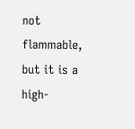not flammable, but it is a high-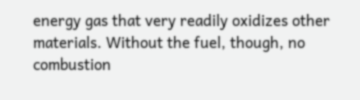energy gas that very readily oxidizes other materials. Without the fuel, though, no combustion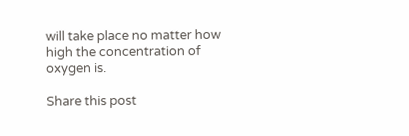will take place no matter how high the concentration of oxygen is.

Share this post